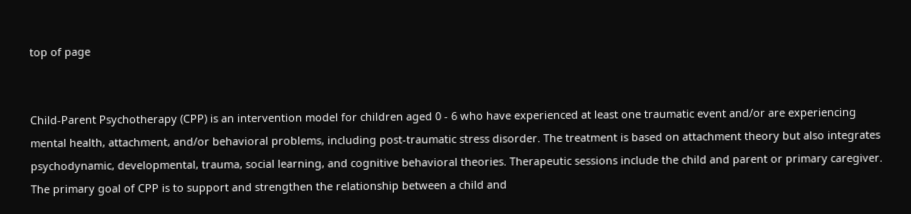top of page


Child-Parent Psychotherapy (CPP) is an intervention model for children aged 0 - 6 who have experienced at least one traumatic event and/or are experiencing mental health, attachment, and/or behavioral problems, including post-traumatic stress disorder. The treatment is based on attachment theory but also integrates psychodynamic, developmental, trauma, social learning, and cognitive behavioral theories. Therapeutic sessions include the child and parent or primary caregiver. The primary goal of CPP is to support and strengthen the relationship between a child and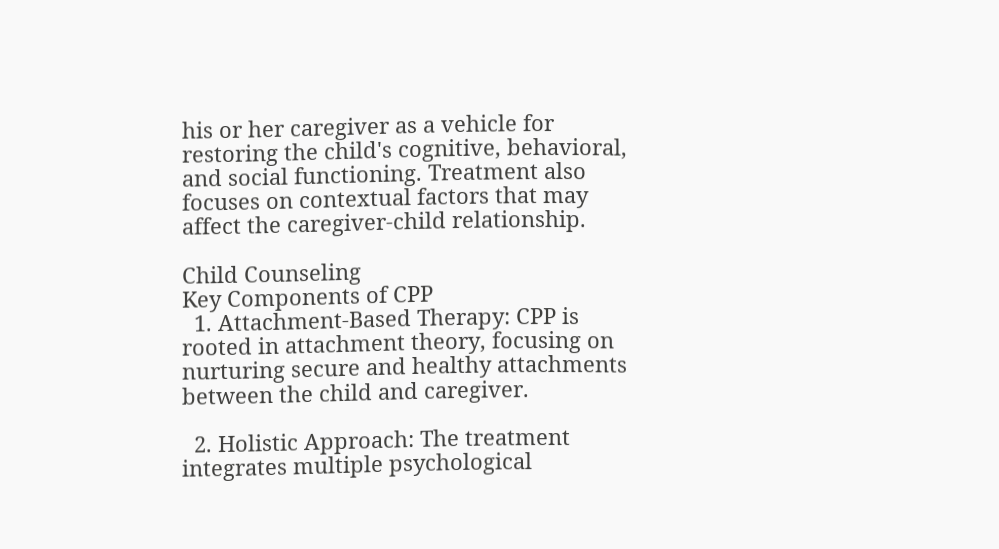his or her caregiver as a vehicle for restoring the child's cognitive, behavioral, and social functioning. Treatment also focuses on contextual factors that may affect the caregiver-child relationship.

Child Counseling
Key Components of CPP
  1. Attachment-Based Therapy: CPP is rooted in attachment theory, focusing on nurturing secure and healthy attachments between the child and caregiver.

  2. Holistic Approach: The treatment integrates multiple psychological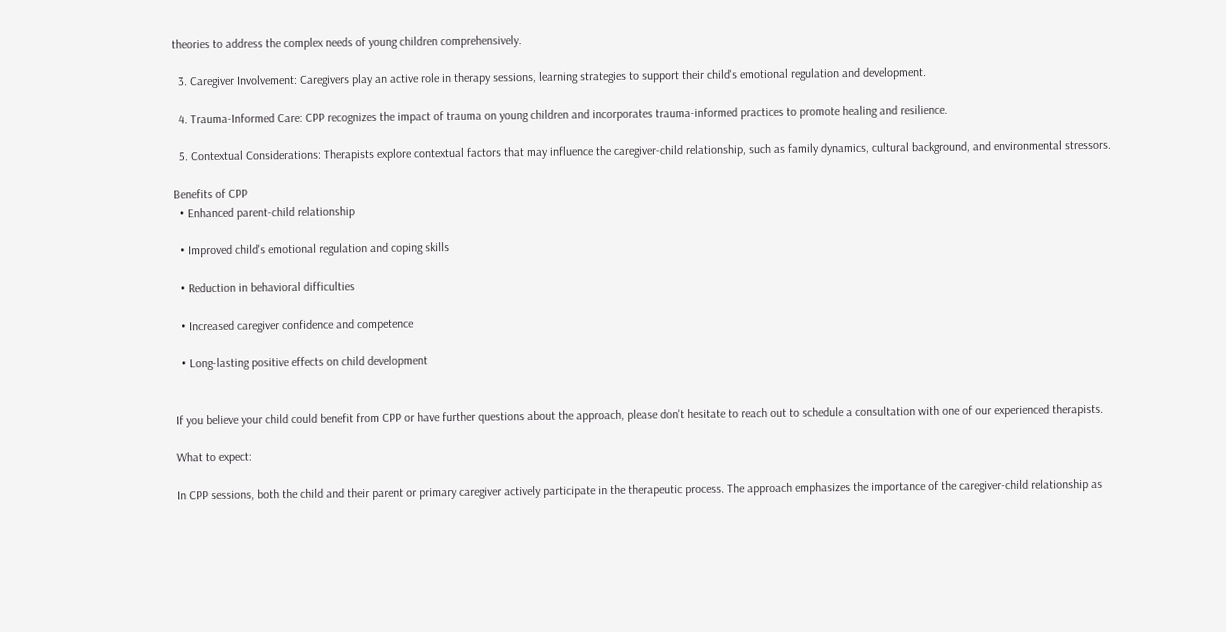theories to address the complex needs of young children comprehensively.

  3. Caregiver Involvement: Caregivers play an active role in therapy sessions, learning strategies to support their child's emotional regulation and development.

  4. Trauma-Informed Care: CPP recognizes the impact of trauma on young children and incorporates trauma-informed practices to promote healing and resilience.

  5. Contextual Considerations: Therapists explore contextual factors that may influence the caregiver-child relationship, such as family dynamics, cultural background, and environmental stressors.

Benefits of CPP
  • Enhanced parent-child relationship

  • Improved child's emotional regulation and coping skills

  • Reduction in behavioral difficulties

  • Increased caregiver confidence and competence

  • Long-lasting positive effects on child development


If you believe your child could benefit from CPP or have further questions about the approach, please don't hesitate to reach out to schedule a consultation with one of our experienced therapists.

What to expect:

In CPP sessions, both the child and their parent or primary caregiver actively participate in the therapeutic process. The approach emphasizes the importance of the caregiver-child relationship as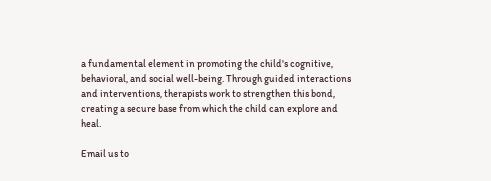a fundamental element in promoting the child's cognitive, behavioral, and social well-being. Through guided interactions and interventions, therapists work to strengthen this bond, creating a secure base from which the child can explore and heal.

Email us to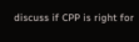discuss if CPP is right for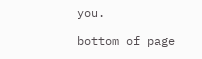you.

bottom of page